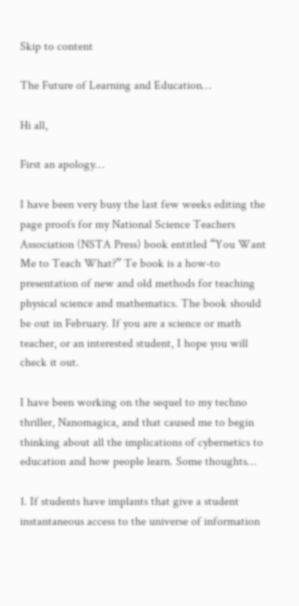Skip to content

The Future of Learning and Education…

Hi all,

First an apology…

I have been very busy the last few weeks editing the page proofs for my National Science Teachers Association (NSTA Press) book entitled “You Want Me to Teach What?” Te book is a how-to presentation of new and old methods for teaching physical science and mathematics. The book should be out in February. If you are a science or math teacher, or an interested student, I hope you will check it out.

I have been working on the sequel to my techno thriller, Nanomagica, and that caused me to begin thinking about all the implications of cybernetics to education and how people learn. Some thoughts…

1. If students have implants that give a student instantaneous access to the universe of information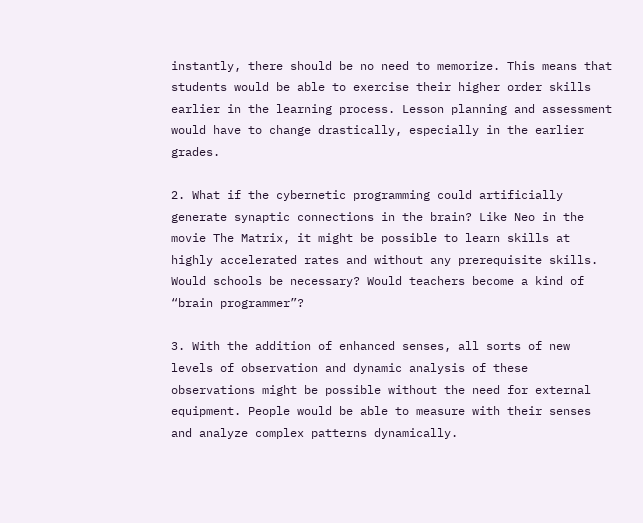instantly, there should be no need to memorize. This means that students would be able to exercise their higher order skills earlier in the learning process. Lesson planning and assessment would have to change drastically, especially in the earlier grades.

2. What if the cybernetic programming could artificially generate synaptic connections in the brain? Like Neo in the movie The Matrix, it might be possible to learn skills at highly accelerated rates and without any prerequisite skills. Would schools be necessary? Would teachers become a kind of “brain programmer”?

3. With the addition of enhanced senses, all sorts of new levels of observation and dynamic analysis of these observations might be possible without the need for external equipment. People would be able to measure with their senses and analyze complex patterns dynamically.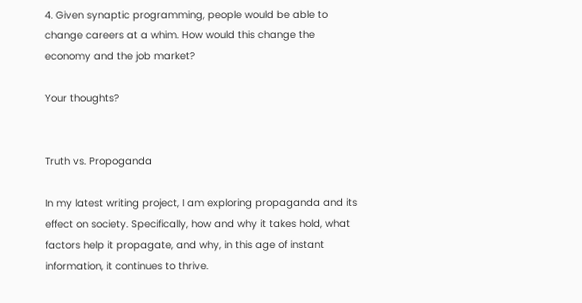4. Given synaptic programming, people would be able to change careers at a whim. How would this change the economy and the job market?

Your thoughts?


Truth vs. Propoganda

In my latest writing project, I am exploring propaganda and its effect on society. Specifically, how and why it takes hold, what factors help it propagate, and why, in this age of instant information, it continues to thrive.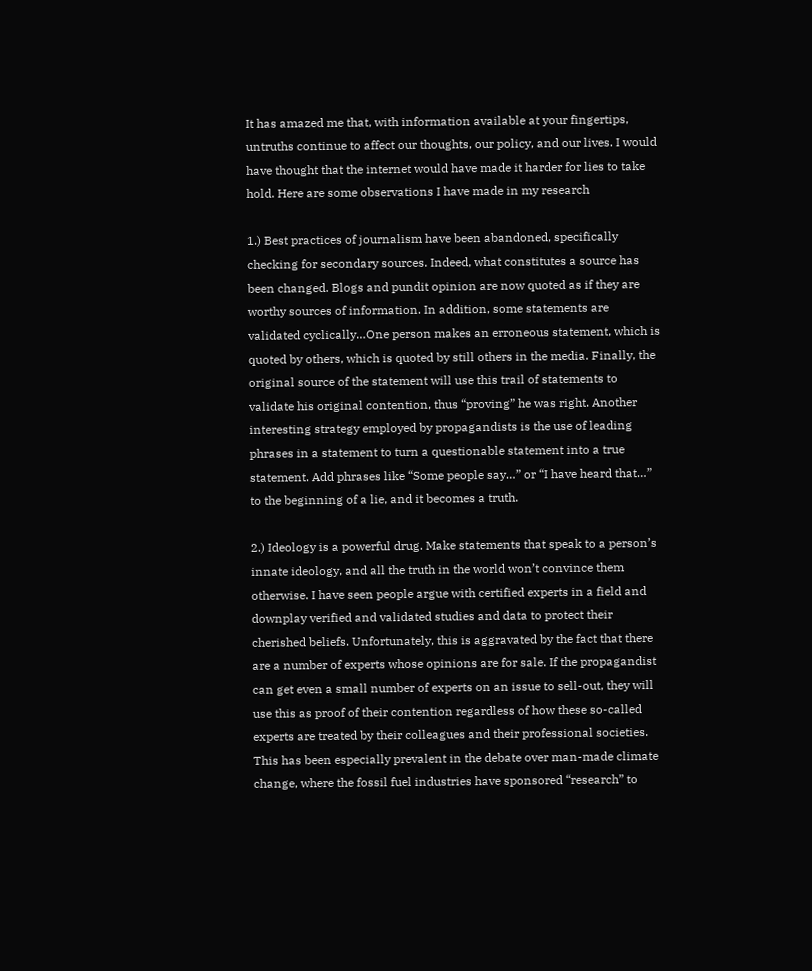It has amazed me that, with information available at your fingertips, untruths continue to affect our thoughts, our policy, and our lives. I would have thought that the internet would have made it harder for lies to take hold. Here are some observations I have made in my research

1.) Best practices of journalism have been abandoned, specifically checking for secondary sources. Indeed, what constitutes a source has been changed. Blogs and pundit opinion are now quoted as if they are worthy sources of information. In addition, some statements are validated cyclically…One person makes an erroneous statement, which is quoted by others, which is quoted by still others in the media. Finally, the original source of the statement will use this trail of statements to validate his original contention, thus “proving” he was right. Another interesting strategy employed by propagandists is the use of leading phrases in a statement to turn a questionable statement into a true statement. Add phrases like “Some people say…” or “I have heard that…” to the beginning of a lie, and it becomes a truth.

2.) Ideology is a powerful drug. Make statements that speak to a person’s innate ideology, and all the truth in the world won’t convince them otherwise. I have seen people argue with certified experts in a field and downplay verified and validated studies and data to protect their cherished beliefs. Unfortunately, this is aggravated by the fact that there are a number of experts whose opinions are for sale. If the propagandist can get even a small number of experts on an issue to sell-out, they will use this as proof of their contention regardless of how these so-called experts are treated by their colleagues and their professional societies. This has been especially prevalent in the debate over man-made climate change, where the fossil fuel industries have sponsored “research” to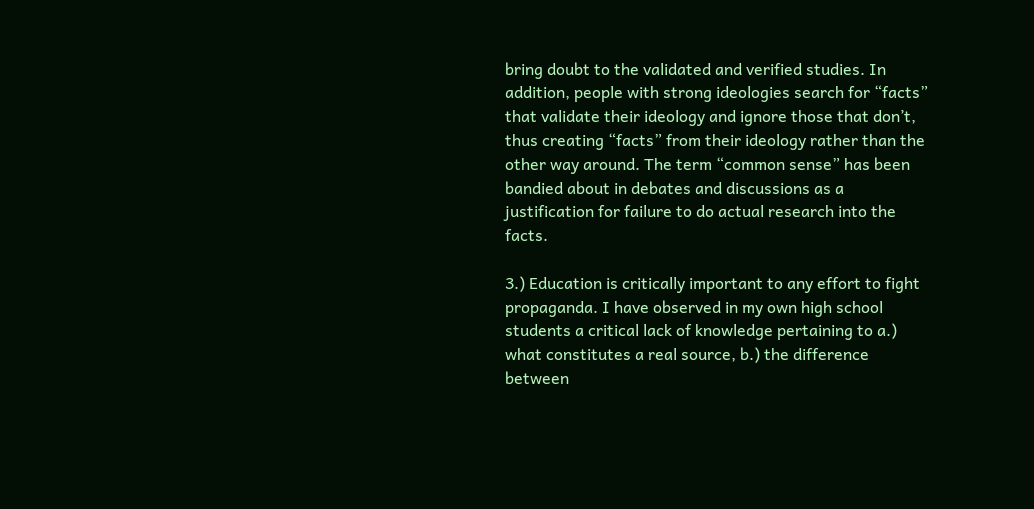bring doubt to the validated and verified studies. In addition, people with strong ideologies search for “facts” that validate their ideology and ignore those that don’t, thus creating “facts” from their ideology rather than the other way around. The term “common sense” has been bandied about in debates and discussions as a justification for failure to do actual research into the facts.

3.) Education is critically important to any effort to fight propaganda. I have observed in my own high school students a critical lack of knowledge pertaining to a.) what constitutes a real source, b.) the difference between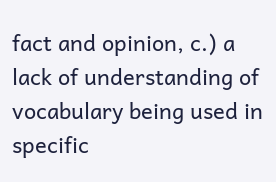fact and opinion, c.) a lack of understanding of vocabulary being used in specific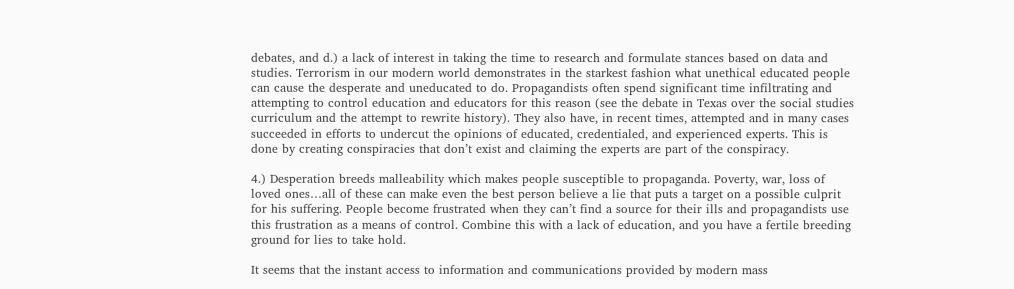debates, and d.) a lack of interest in taking the time to research and formulate stances based on data and studies. Terrorism in our modern world demonstrates in the starkest fashion what unethical educated people can cause the desperate and uneducated to do. Propagandists often spend significant time infiltrating and attempting to control education and educators for this reason (see the debate in Texas over the social studies curriculum and the attempt to rewrite history). They also have, in recent times, attempted and in many cases succeeded in efforts to undercut the opinions of educated, credentialed, and experienced experts. This is done by creating conspiracies that don’t exist and claiming the experts are part of the conspiracy.

4.) Desperation breeds malleability which makes people susceptible to propaganda. Poverty, war, loss of loved ones…all of these can make even the best person believe a lie that puts a target on a possible culprit for his suffering. People become frustrated when they can’t find a source for their ills and propagandists use this frustration as a means of control. Combine this with a lack of education, and you have a fertile breeding ground for lies to take hold.

It seems that the instant access to information and communications provided by modern mass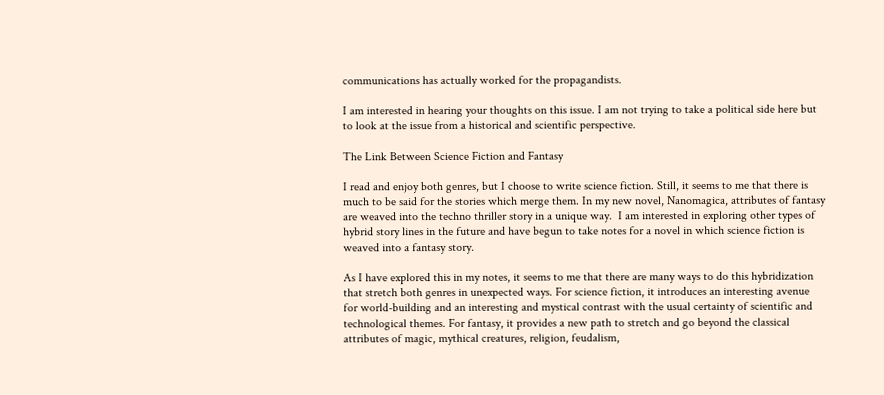communications has actually worked for the propagandists.

I am interested in hearing your thoughts on this issue. I am not trying to take a political side here but to look at the issue from a historical and scientific perspective.

The Link Between Science Fiction and Fantasy

I read and enjoy both genres, but I choose to write science fiction. Still, it seems to me that there is much to be said for the stories which merge them. In my new novel, Nanomagica, attributes of fantasy are weaved into the techno thriller story in a unique way.  I am interested in exploring other types of hybrid story lines in the future and have begun to take notes for a novel in which science fiction is weaved into a fantasy story.

As I have explored this in my notes, it seems to me that there are many ways to do this hybridization that stretch both genres in unexpected ways. For science fiction, it introduces an interesting avenue for world-building and an interesting and mystical contrast with the usual certainty of scientific and technological themes. For fantasy, it provides a new path to stretch and go beyond the classical attributes of magic, mythical creatures, religion, feudalism,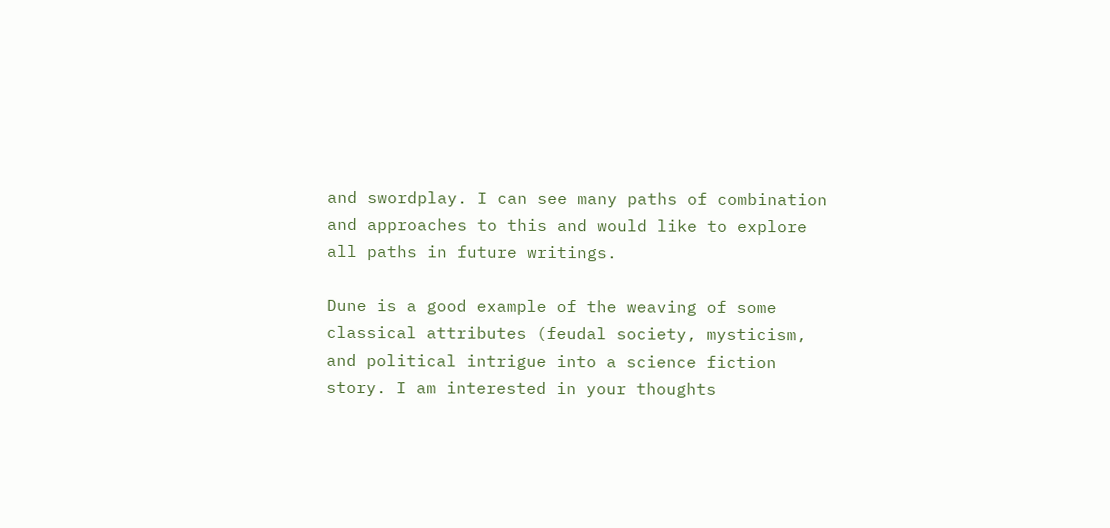and swordplay. I can see many paths of combination and approaches to this and would like to explore all paths in future writings.

Dune is a good example of the weaving of some classical attributes (feudal society, mysticism, and political intrigue into a science fiction story. I am interested in your thoughts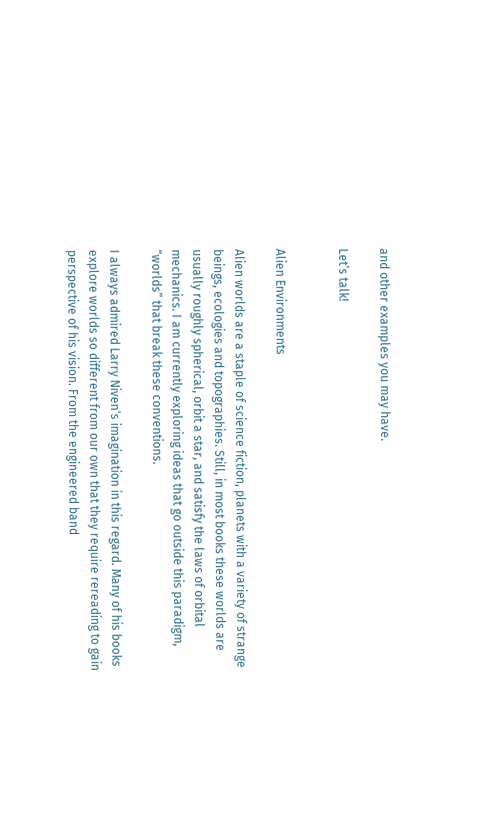and other examples you may have.

Let’s talk!


Alien Environments

Alien worlds are a staple of science fiction, planets with a variety of strange beings, ecologies and topographies. Still, in most books these worlds are usually roughly spherical, orbit a star, and satisfy the laws of orbital mechanics. I am currently exploring ideas that go outside this paradigm, “worlds” that break these conventions.

I always admired Larry Niven‘s imagination in this regard. Many of his books explore worlds so different from our own that they require rereading to gain perspective of his vision. From the engineered band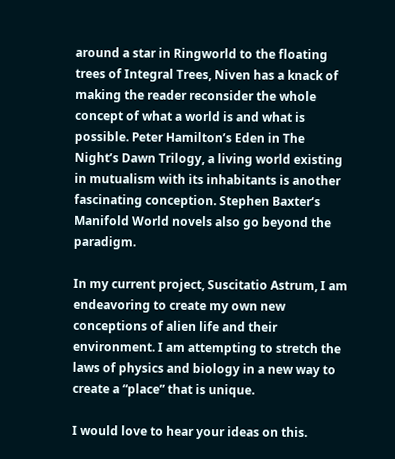around a star in Ringworld to the floating trees of Integral Trees, Niven has a knack of making the reader reconsider the whole concept of what a world is and what is possible. Peter Hamilton’s Eden in The Night’s Dawn Trilogy, a living world existing in mutualism with its inhabitants is another fascinating conception. Stephen Baxter‘s Manifold World novels also go beyond the paradigm.

In my current project, Suscitatio Astrum, I am endeavoring to create my own new conceptions of alien life and their environment. I am attempting to stretch the laws of physics and biology in a new way to create a “place” that is unique.

I would love to hear your ideas on this.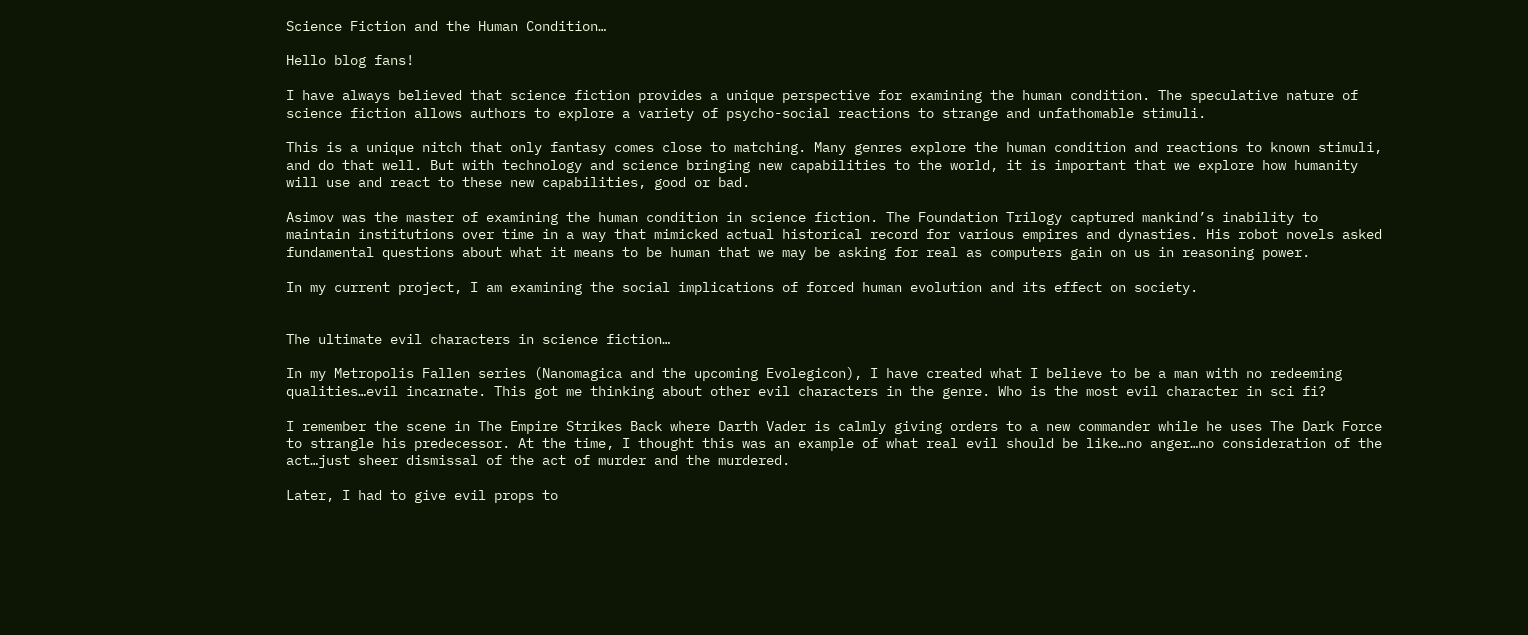Science Fiction and the Human Condition…

Hello blog fans!

I have always believed that science fiction provides a unique perspective for examining the human condition. The speculative nature of science fiction allows authors to explore a variety of psycho-social reactions to strange and unfathomable stimuli.

This is a unique nitch that only fantasy comes close to matching. Many genres explore the human condition and reactions to known stimuli, and do that well. But with technology and science bringing new capabilities to the world, it is important that we explore how humanity will use and react to these new capabilities, good or bad.

Asimov was the master of examining the human condition in science fiction. The Foundation Trilogy captured mankind’s inability to maintain institutions over time in a way that mimicked actual historical record for various empires and dynasties. His robot novels asked fundamental questions about what it means to be human that we may be asking for real as computers gain on us in reasoning power.

In my current project, I am examining the social implications of forced human evolution and its effect on society.


The ultimate evil characters in science fiction…

In my Metropolis Fallen series (Nanomagica and the upcoming Evolegicon), I have created what I believe to be a man with no redeeming qualities…evil incarnate. This got me thinking about other evil characters in the genre. Who is the most evil character in sci fi?

I remember the scene in The Empire Strikes Back where Darth Vader is calmly giving orders to a new commander while he uses The Dark Force to strangle his predecessor. At the time, I thought this was an example of what real evil should be like…no anger…no consideration of the act…just sheer dismissal of the act of murder and the murdered.

Later, I had to give evil props to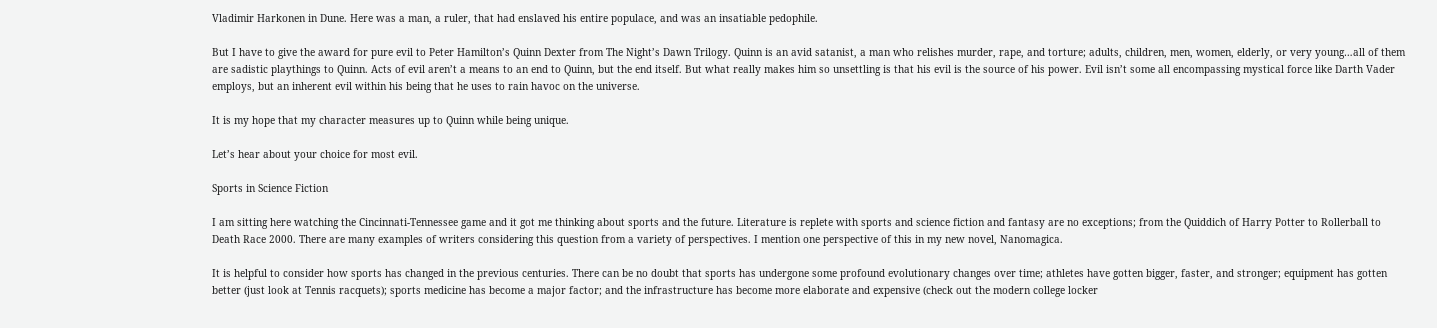Vladimir Harkonen in Dune. Here was a man, a ruler, that had enslaved his entire populace, and was an insatiable pedophile.

But I have to give the award for pure evil to Peter Hamilton’s Quinn Dexter from The Night’s Dawn Trilogy. Quinn is an avid satanist, a man who relishes murder, rape, and torture; adults, children, men, women, elderly, or very young…all of them are sadistic playthings to Quinn. Acts of evil aren’t a means to an end to Quinn, but the end itself. But what really makes him so unsettling is that his evil is the source of his power. Evil isn’t some all encompassing mystical force like Darth Vader employs, but an inherent evil within his being that he uses to rain havoc on the universe.

It is my hope that my character measures up to Quinn while being unique.

Let’s hear about your choice for most evil.

Sports in Science Fiction

I am sitting here watching the Cincinnati-Tennessee game and it got me thinking about sports and the future. Literature is replete with sports and science fiction and fantasy are no exceptions; from the Quiddich of Harry Potter to Rollerball to Death Race 2000. There are many examples of writers considering this question from a variety of perspectives. I mention one perspective of this in my new novel, Nanomagica.

It is helpful to consider how sports has changed in the previous centuries. There can be no doubt that sports has undergone some profound evolutionary changes over time; athletes have gotten bigger, faster, and stronger; equipment has gotten better (just look at Tennis racquets); sports medicine has become a major factor; and the infrastructure has become more elaborate and expensive (check out the modern college locker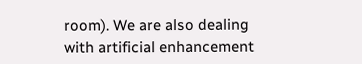room). We are also dealing with artificial enhancement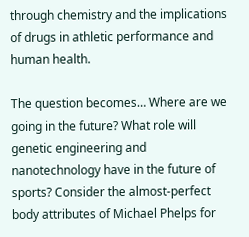through chemistry and the implications of drugs in athletic performance and human health.

The question becomes… Where are we going in the future? What role will genetic engineering and nanotechnology have in the future of sports? Consider the almost-perfect body attributes of Michael Phelps for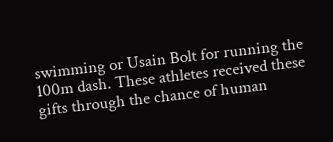swimming or Usain Bolt for running the 100m dash. These athletes received these gifts through the chance of human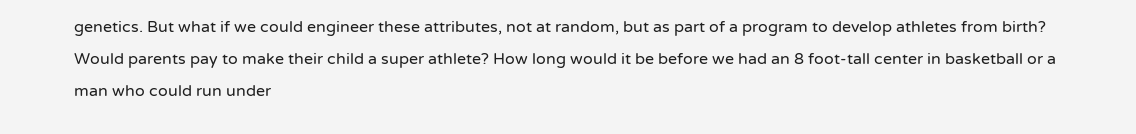genetics. But what if we could engineer these attributes, not at random, but as part of a program to develop athletes from birth? Would parents pay to make their child a super athlete? How long would it be before we had an 8 foot-tall center in basketball or a man who could run under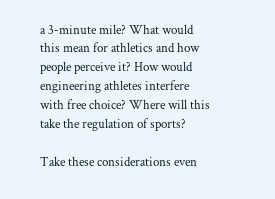a 3-minute mile? What would this mean for athletics and how people perceive it? How would engineering athletes interfere with free choice? Where will this take the regulation of sports?

Take these considerations even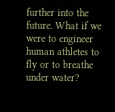further into the future. What if we were to engineer human athletes to fly or to breathe under water?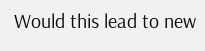Would this lead to new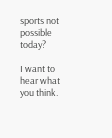sports not possible today?

I want to hear what you think.